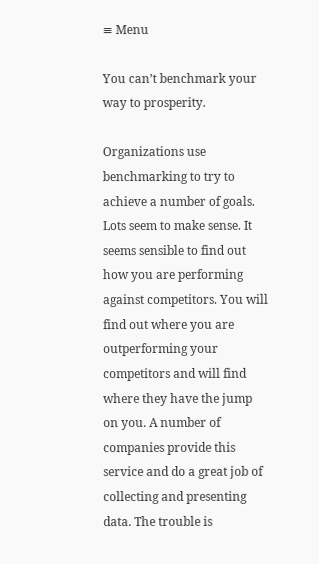≡ Menu

You can’t benchmark your way to prosperity.

Organizations use benchmarking to try to achieve a number of goals. Lots seem to make sense. It seems sensible to find out how you are performing against competitors. You will find out where you are outperforming your competitors and will find where they have the jump on you. A number of companies provide this service and do a great job of collecting and presenting data. The trouble is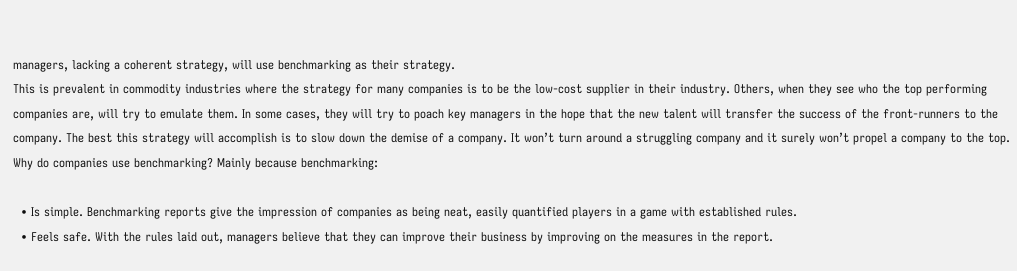managers, lacking a coherent strategy, will use benchmarking as their strategy.
This is prevalent in commodity industries where the strategy for many companies is to be the low-cost supplier in their industry. Others, when they see who the top performing companies are, will try to emulate them. In some cases, they will try to poach key managers in the hope that the new talent will transfer the success of the front-runners to the company. The best this strategy will accomplish is to slow down the demise of a company. It won’t turn around a struggling company and it surely won’t propel a company to the top. Why do companies use benchmarking? Mainly because benchmarking:

  • Is simple. Benchmarking reports give the impression of companies as being neat, easily quantified players in a game with established rules.
  • Feels safe. With the rules laid out, managers believe that they can improve their business by improving on the measures in the report.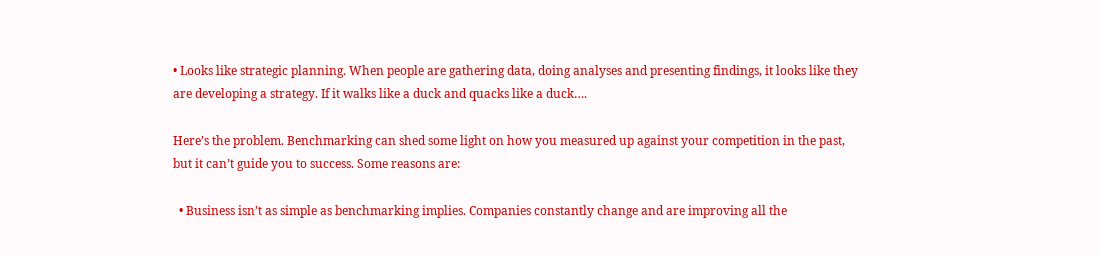• Looks like strategic planning. When people are gathering data, doing analyses and presenting findings, it looks like they are developing a strategy. If it walks like a duck and quacks like a duck….

Here’s the problem. Benchmarking can shed some light on how you measured up against your competition in the past, but it can’t guide you to success. Some reasons are:

  • Business isn’t as simple as benchmarking implies. Companies constantly change and are improving all the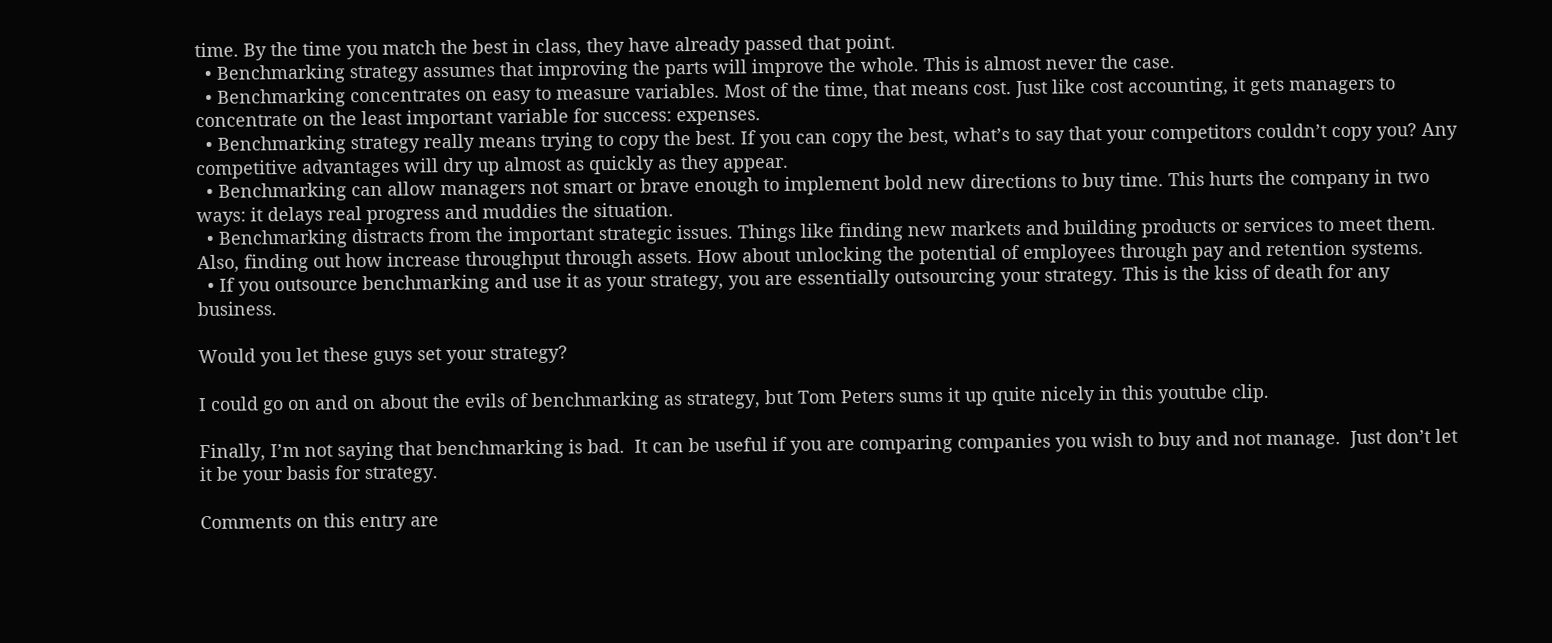time. By the time you match the best in class, they have already passed that point.
  • Benchmarking strategy assumes that improving the parts will improve the whole. This is almost never the case.
  • Benchmarking concentrates on easy to measure variables. Most of the time, that means cost. Just like cost accounting, it gets managers to concentrate on the least important variable for success: expenses.
  • Benchmarking strategy really means trying to copy the best. If you can copy the best, what’s to say that your competitors couldn’t copy you? Any competitive advantages will dry up almost as quickly as they appear.
  • Benchmarking can allow managers not smart or brave enough to implement bold new directions to buy time. This hurts the company in two ways: it delays real progress and muddies the situation.
  • Benchmarking distracts from the important strategic issues. Things like finding new markets and building products or services to meet them. Also, finding out how increase throughput through assets. How about unlocking the potential of employees through pay and retention systems.
  • If you outsource benchmarking and use it as your strategy, you are essentially outsourcing your strategy. This is the kiss of death for any business.

Would you let these guys set your strategy?

I could go on and on about the evils of benchmarking as strategy, but Tom Peters sums it up quite nicely in this youtube clip.

Finally, I’m not saying that benchmarking is bad.  It can be useful if you are comparing companies you wish to buy and not manage.  Just don’t let it be your basis for strategy.

Comments on this entry are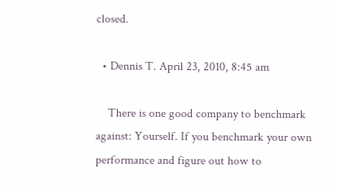closed.

  • Dennis T. April 23, 2010, 8:45 am

    There is one good company to benchmark against: Yourself. If you benchmark your own performance and figure out how to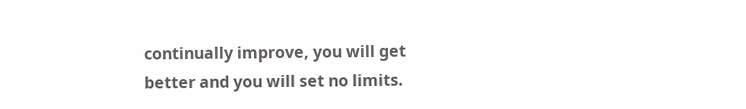continually improve, you will get better and you will set no limits.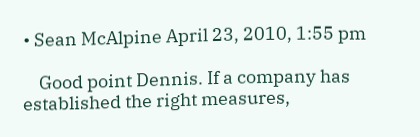• Sean McAlpine April 23, 2010, 1:55 pm

    Good point Dennis. If a company has established the right measures,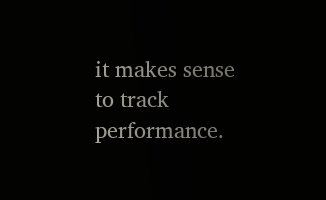it makes sense to track performance.